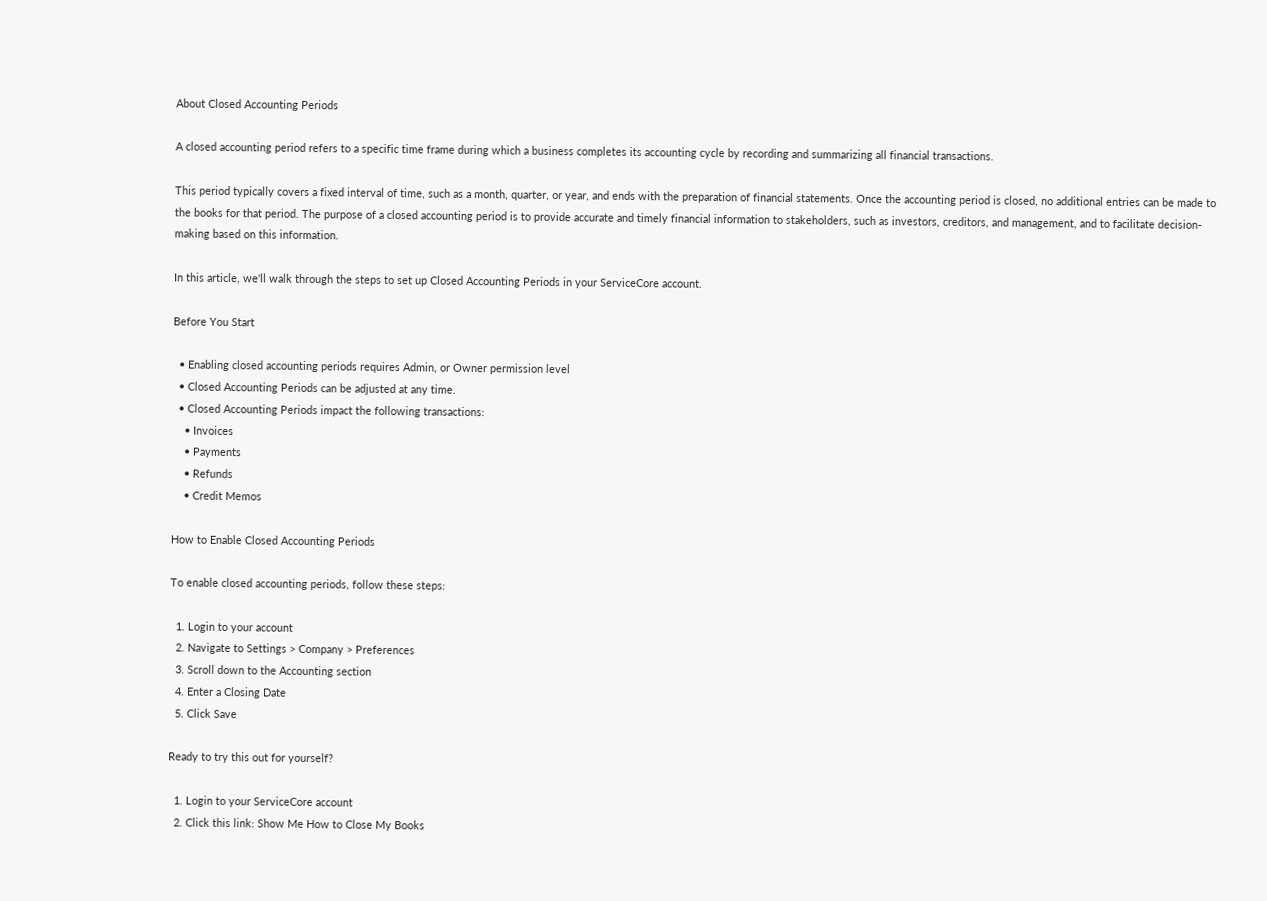About Closed Accounting Periods

A closed accounting period refers to a specific time frame during which a business completes its accounting cycle by recording and summarizing all financial transactions.

This period typically covers a fixed interval of time, such as a month, quarter, or year, and ends with the preparation of financial statements. Once the accounting period is closed, no additional entries can be made to the books for that period. The purpose of a closed accounting period is to provide accurate and timely financial information to stakeholders, such as investors, creditors, and management, and to facilitate decision-making based on this information.

In this article, we'll walk through the steps to set up Closed Accounting Periods in your ServiceCore account.

Before You Start

  • Enabling closed accounting periods requires Admin, or Owner permission level
  • Closed Accounting Periods can be adjusted at any time.
  • Closed Accounting Periods impact the following transactions:
    • Invoices
    • Payments
    • Refunds
    • Credit Memos

How to Enable Closed Accounting Periods

To enable closed accounting periods, follow these steps:

  1. Login to your account
  2. Navigate to Settings > Company > Preferences
  3. Scroll down to the Accounting section
  4. Enter a Closing Date
  5. Click Save

Ready to try this out for yourself?

  1. Login to your ServiceCore account
  2. Click this link: Show Me How to Close My Books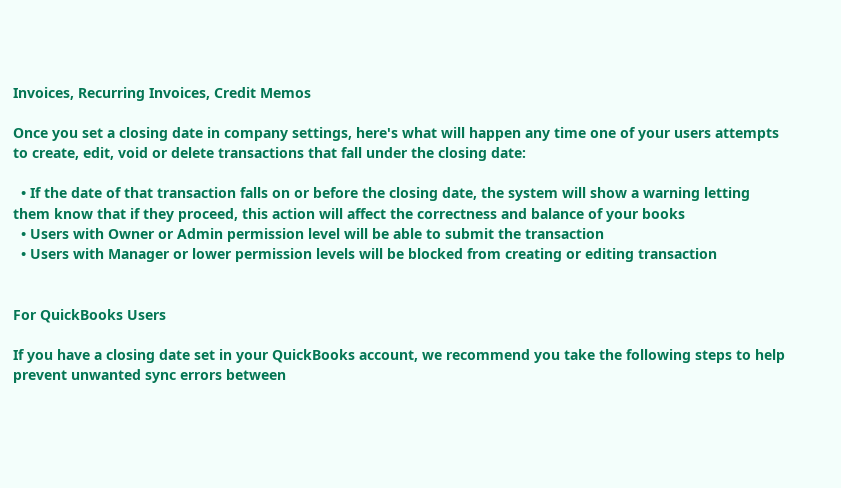Invoices, Recurring Invoices, Credit Memos

Once you set a closing date in company settings, here's what will happen any time one of your users attempts to create, edit, void or delete transactions that fall under the closing date:

  • If the date of that transaction falls on or before the closing date, the system will show a warning letting them know that if they proceed, this action will affect the correctness and balance of your books
  • Users with Owner or Admin permission level will be able to submit the transaction
  • Users with Manager or lower permission levels will be blocked from creating or editing transaction


For QuickBooks Users

If you have a closing date set in your QuickBooks account, we recommend you take the following steps to help prevent unwanted sync errors between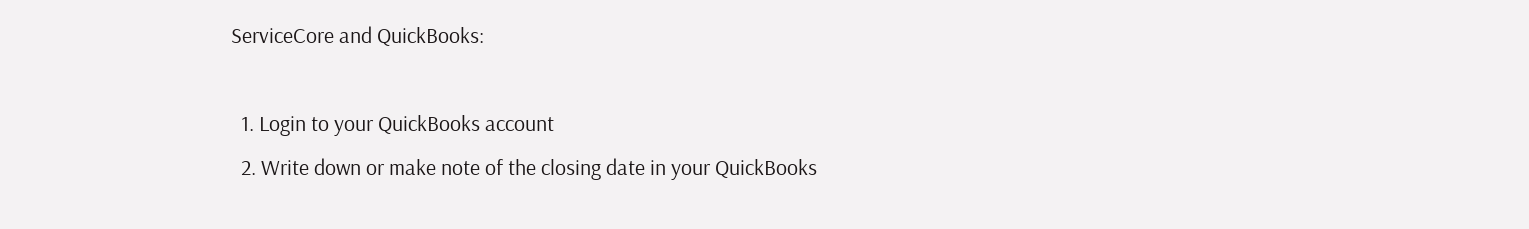ServiceCore and QuickBooks:

  1. Login to your QuickBooks account
  2. Write down or make note of the closing date in your QuickBooks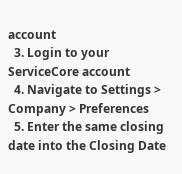account
  3. Login to your ServiceCore account
  4. Navigate to Settings > Company > Preferences
  5. Enter the same closing date into the Closing Date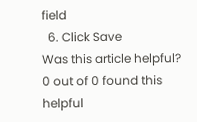field
  6. Click Save
Was this article helpful?
0 out of 0 found this helpful